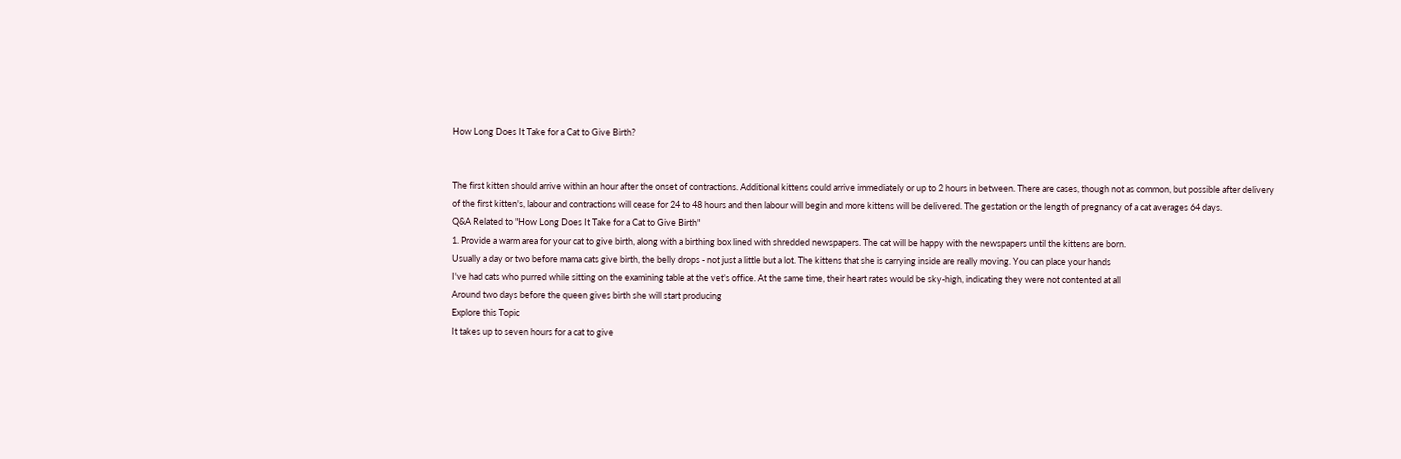How Long Does It Take for a Cat to Give Birth?


The first kitten should arrive within an hour after the onset of contractions. Additional kittens could arrive immediately or up to 2 hours in between. There are cases, though not as common, but possible after delivery of the first kitten's, labour and contractions will cease for 24 to 48 hours and then labour will begin and more kittens will be delivered. The gestation or the length of pregnancy of a cat averages 64 days.
Q&A Related to "How Long Does It Take for a Cat to Give Birth"
1. Provide a warm area for your cat to give birth, along with a birthing box lined with shredded newspapers. The cat will be happy with the newspapers until the kittens are born.
Usually a day or two before mama cats give birth, the belly drops - not just a little but a lot. The kittens that she is carrying inside are really moving. You can place your hands
I've had cats who purred while sitting on the examining table at the vet's office. At the same time, their heart rates would be sky-high, indicating they were not contented at all
Around two days before the queen gives birth she will start producing
Explore this Topic
It takes up to seven hours for a cat to give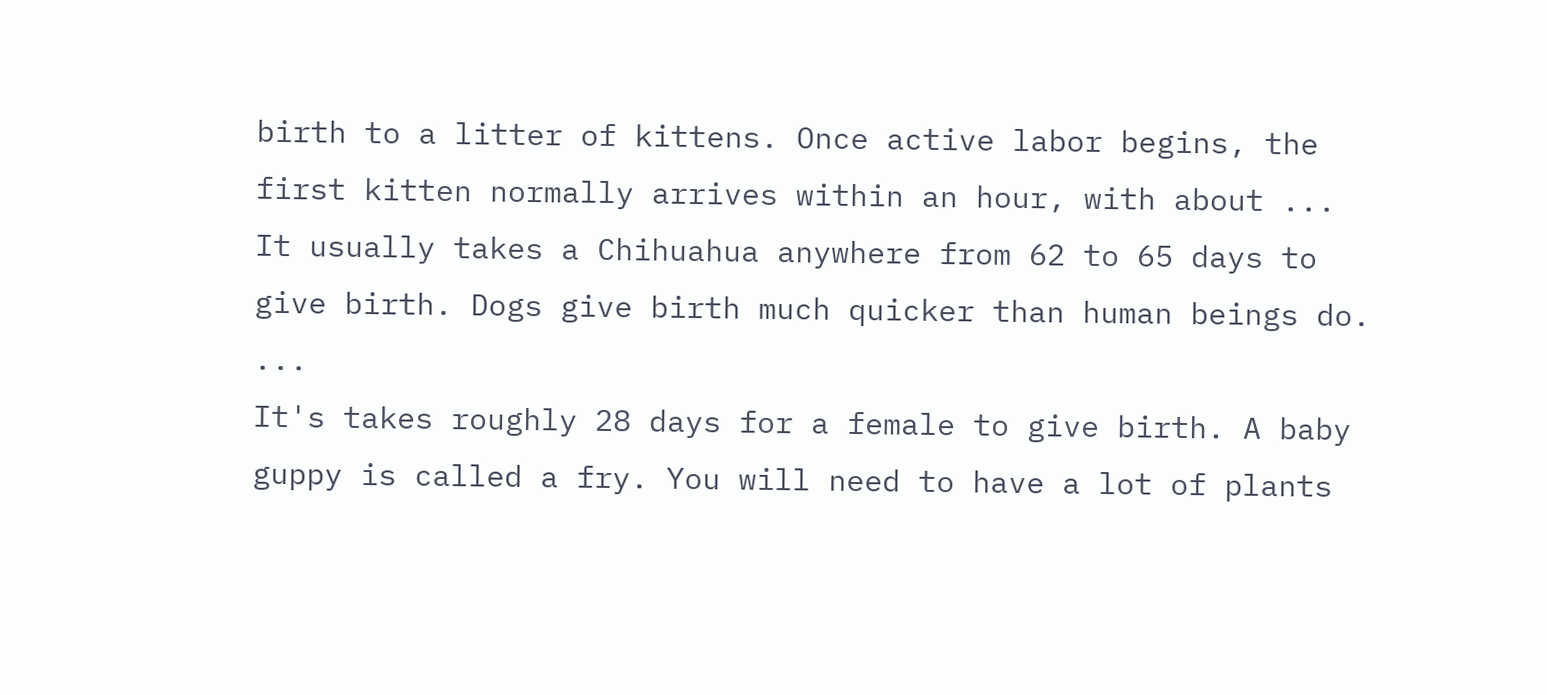birth to a litter of kittens. Once active labor begins, the first kitten normally arrives within an hour, with about ...
It usually takes a Chihuahua anywhere from 62 to 65 days to give birth. Dogs give birth much quicker than human beings do. ...
It's takes roughly 28 days for a female to give birth. A baby guppy is called a fry. You will need to have a lot of plants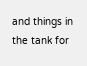and things in the tank for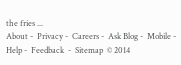the fries ...
About -  Privacy -  Careers -  Ask Blog -  Mobile -  Help -  Feedback  -  Sitemap  © 2014